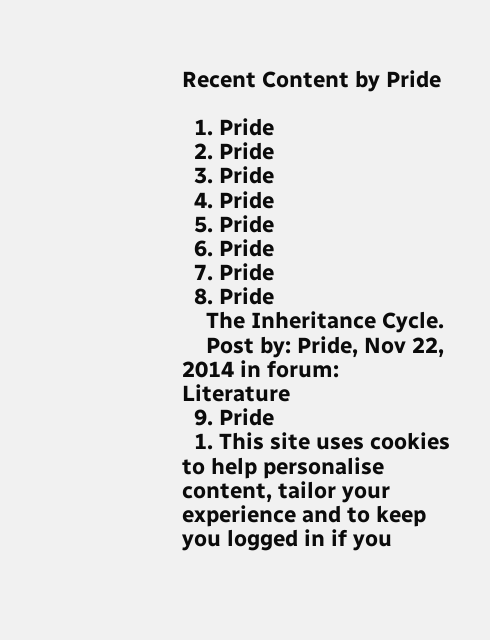Recent Content by Pride

  1. Pride
  2. Pride
  3. Pride
  4. Pride
  5. Pride
  6. Pride
  7. Pride
  8. Pride
    The Inheritance Cycle.
    Post by: Pride, Nov 22, 2014 in forum: Literature
  9. Pride
  1. This site uses cookies to help personalise content, tailor your experience and to keep you logged in if you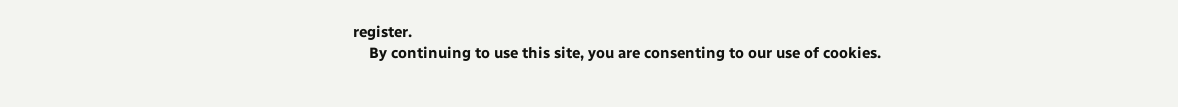register.
    By continuing to use this site, you are consenting to our use of cookies.